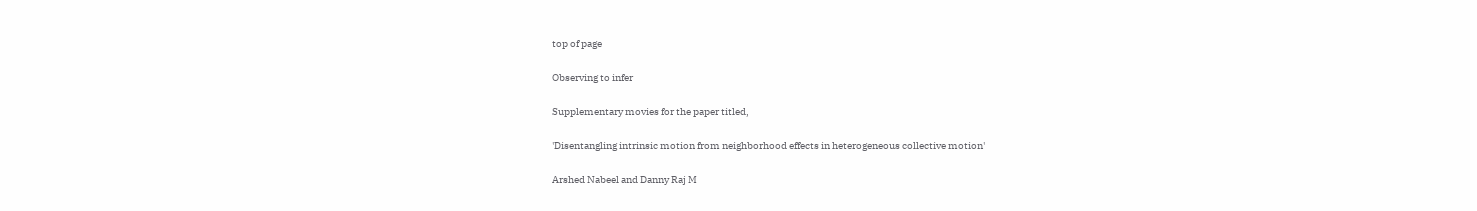top of page

Observing to infer

Supplementary movies for the paper titled,

'Disentangling intrinsic motion from neighborhood effects in heterogeneous collective motion'

Arshed Nabeel and Danny Raj M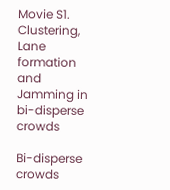Movie S1. Clustering, Lane formation and Jamming in bi-disperse crowds

Bi-disperse crowds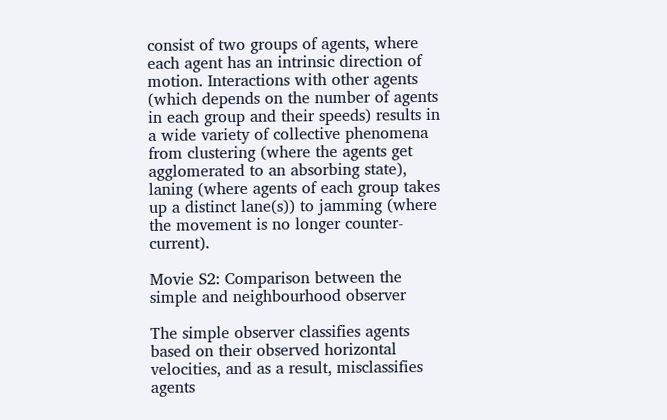consist of two groups of agents, where each agent has an intrinsic direction of motion. Interactions with other agents (which depends on the number of agents in each group and their speeds) results in a wide variety of collective phenomena from clustering (where the agents get agglomerated to an absorbing state), laning (where agents of each group takes up a distinct lane(s)) to jamming (where the movement is no longer counter-current).

Movie S2: Comparison between the simple and neighbourhood observer

The simple observer classifies agents based on their observed horizontal velocities, and as a result, misclassifies agents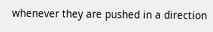whenever they are pushed in a direction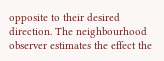opposite to their desired direction. The neighbourhood observer estimates the effect the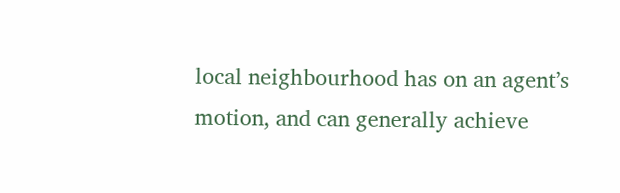local neighbourhood has on an agent’s motion, and can generally achieve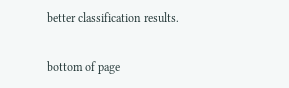better classification results.

bottom of page